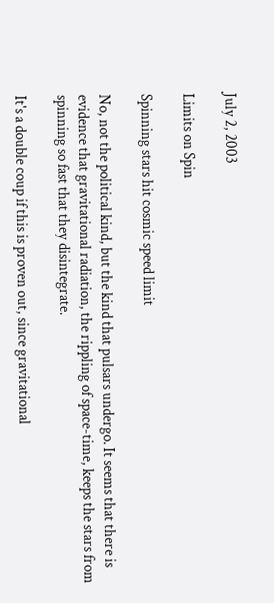July 2, 2003

Limits on Spin

Spinning stars hit cosmic speed limit

No, not the political kind, but the kind that pulsars undergo. It seems that there is evidence that gravitational radiation, the rippling of space-time, keeps the stars from spinning so fast that they disintegrate.

It's a double coup if this is proven out, since gravitational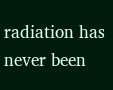radiation has never been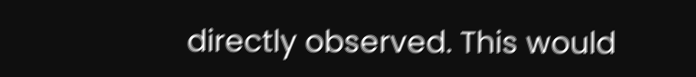directly observed. This would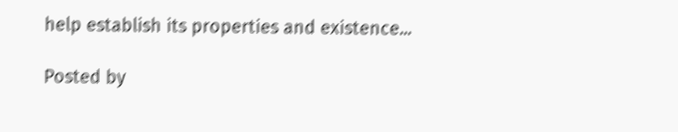help establish its properties and existence...

Posted by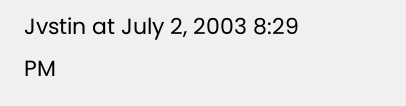Jvstin at July 2, 2003 8:29 PM